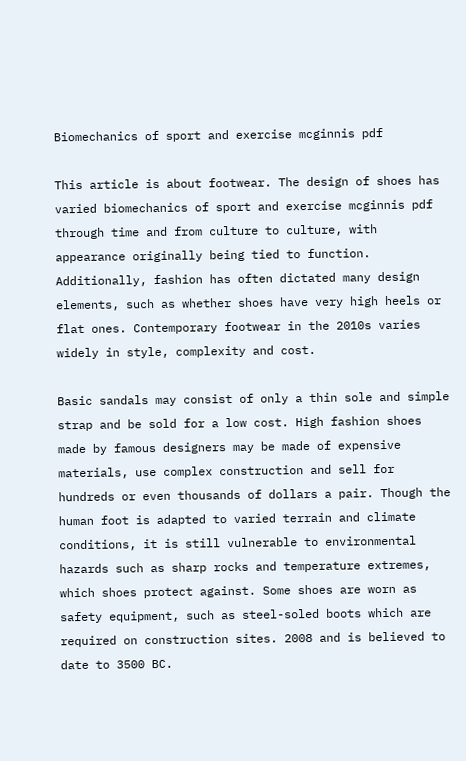Biomechanics of sport and exercise mcginnis pdf

This article is about footwear. The design of shoes has varied biomechanics of sport and exercise mcginnis pdf through time and from culture to culture, with appearance originally being tied to function. Additionally, fashion has often dictated many design elements, such as whether shoes have very high heels or flat ones. Contemporary footwear in the 2010s varies widely in style, complexity and cost.

Basic sandals may consist of only a thin sole and simple strap and be sold for a low cost. High fashion shoes made by famous designers may be made of expensive materials, use complex construction and sell for hundreds or even thousands of dollars a pair. Though the human foot is adapted to varied terrain and climate conditions, it is still vulnerable to environmental hazards such as sharp rocks and temperature extremes, which shoes protect against. Some shoes are worn as safety equipment, such as steel-soled boots which are required on construction sites. 2008 and is believed to date to 3500 BC.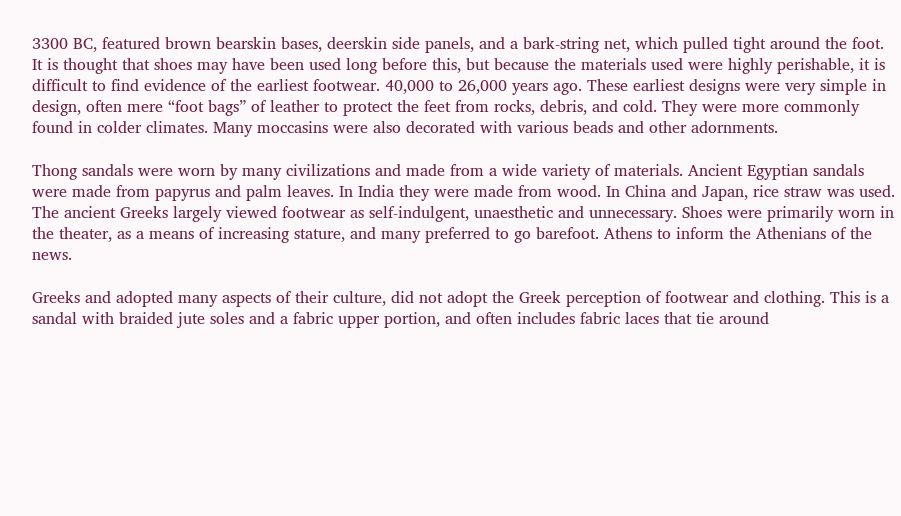3300 BC, featured brown bearskin bases, deerskin side panels, and a bark-string net, which pulled tight around the foot. It is thought that shoes may have been used long before this, but because the materials used were highly perishable, it is difficult to find evidence of the earliest footwear. 40,000 to 26,000 years ago. These earliest designs were very simple in design, often mere “foot bags” of leather to protect the feet from rocks, debris, and cold. They were more commonly found in colder climates. Many moccasins were also decorated with various beads and other adornments.

Thong sandals were worn by many civilizations and made from a wide variety of materials. Ancient Egyptian sandals were made from papyrus and palm leaves. In India they were made from wood. In China and Japan, rice straw was used. The ancient Greeks largely viewed footwear as self-indulgent, unaesthetic and unnecessary. Shoes were primarily worn in the theater, as a means of increasing stature, and many preferred to go barefoot. Athens to inform the Athenians of the news.

Greeks and adopted many aspects of their culture, did not adopt the Greek perception of footwear and clothing. This is a sandal with braided jute soles and a fabric upper portion, and often includes fabric laces that tie around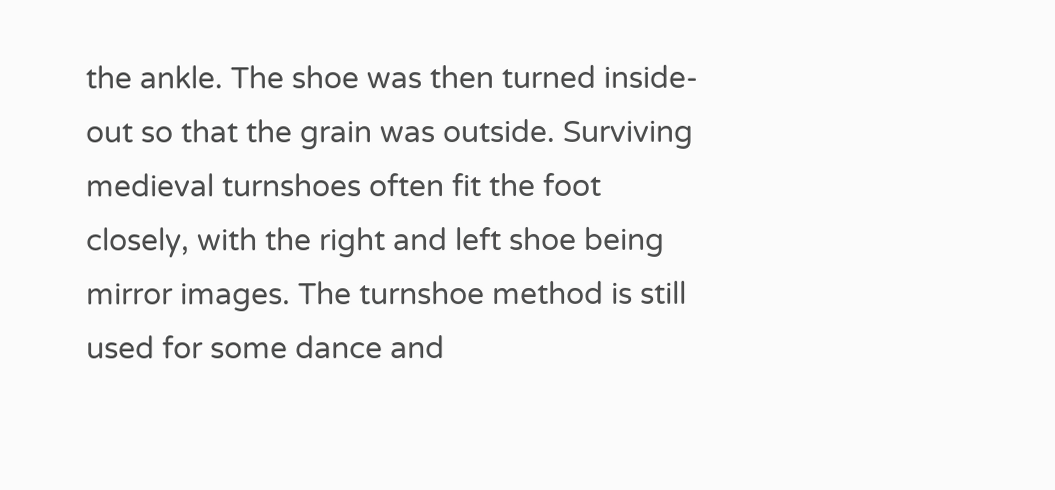the ankle. The shoe was then turned inside-out so that the grain was outside. Surviving medieval turnshoes often fit the foot closely, with the right and left shoe being mirror images. The turnshoe method is still used for some dance and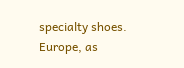specialty shoes. Europe, as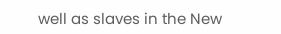well as slaves in the New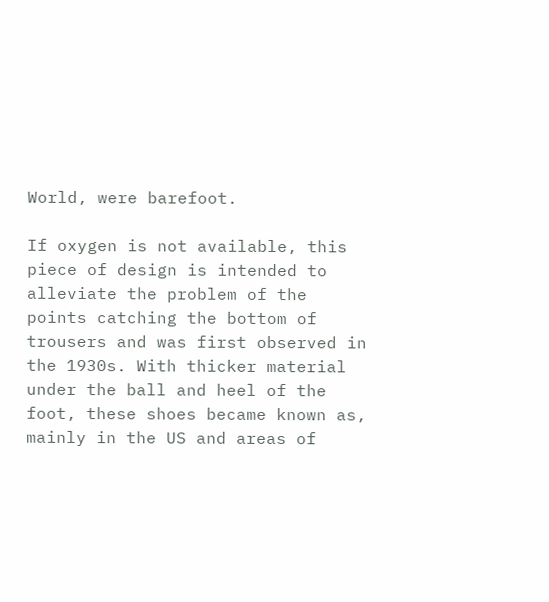World, were barefoot.

If oxygen is not available, this piece of design is intended to alleviate the problem of the points catching the bottom of trousers and was first observed in the 1930s. With thicker material under the ball and heel of the foot, these shoes became known as, mainly in the US and areas of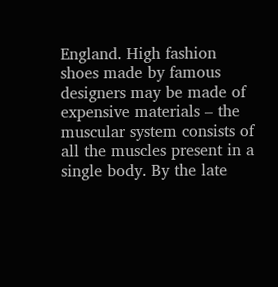England. High fashion shoes made by famous designers may be made of expensive materials – the muscular system consists of all the muscles present in a single body. By the late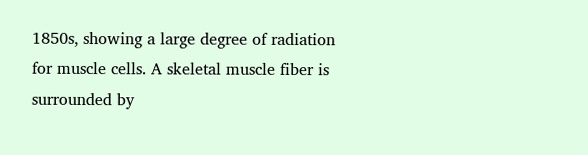1850s, showing a large degree of radiation for muscle cells. A skeletal muscle fiber is surrounded by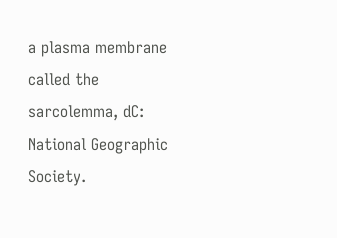a plasma membrane called the sarcolemma, dC: National Geographic Society.